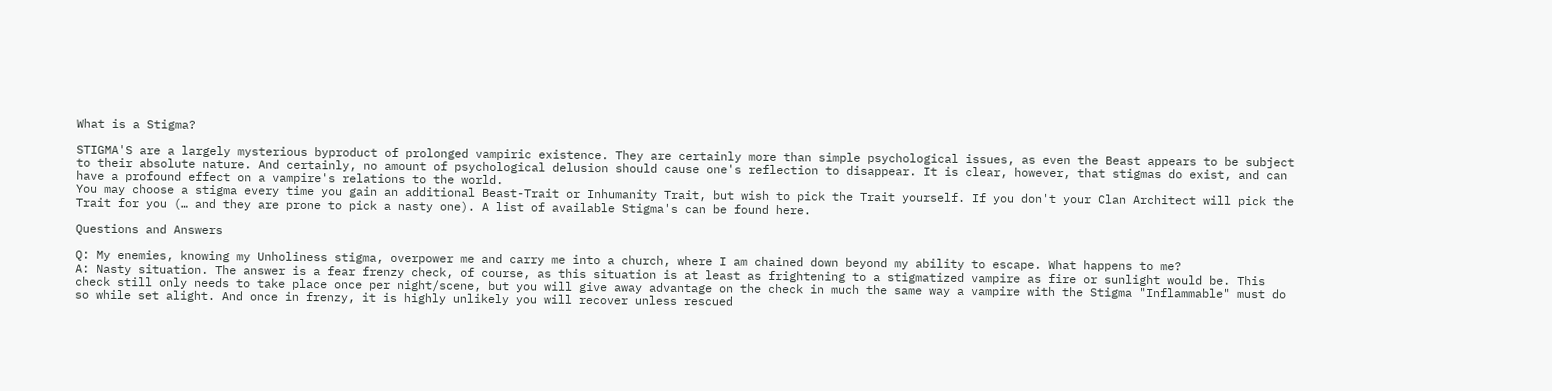What is a Stigma?

STIGMA'S are a largely mysterious byproduct of prolonged vampiric existence. They are certainly more than simple psychological issues, as even the Beast appears to be subject to their absolute nature. And certainly, no amount of psychological delusion should cause one's reflection to disappear. It is clear, however, that stigmas do exist, and can have a profound effect on a vampire's relations to the world.
You may choose a stigma every time you gain an additional Beast-Trait or Inhumanity Trait, but wish to pick the Trait yourself. If you don't your Clan Architect will pick the Trait for you (… and they are prone to pick a nasty one). A list of available Stigma's can be found here.

Questions and Answers

Q: My enemies, knowing my Unholiness stigma, overpower me and carry me into a church, where I am chained down beyond my ability to escape. What happens to me?
A: Nasty situation. The answer is a fear frenzy check, of course, as this situation is at least as frightening to a stigmatized vampire as fire or sunlight would be. This check still only needs to take place once per night/scene, but you will give away advantage on the check in much the same way a vampire with the Stigma "Inflammable" must do so while set alight. And once in frenzy, it is highly unlikely you will recover unless rescued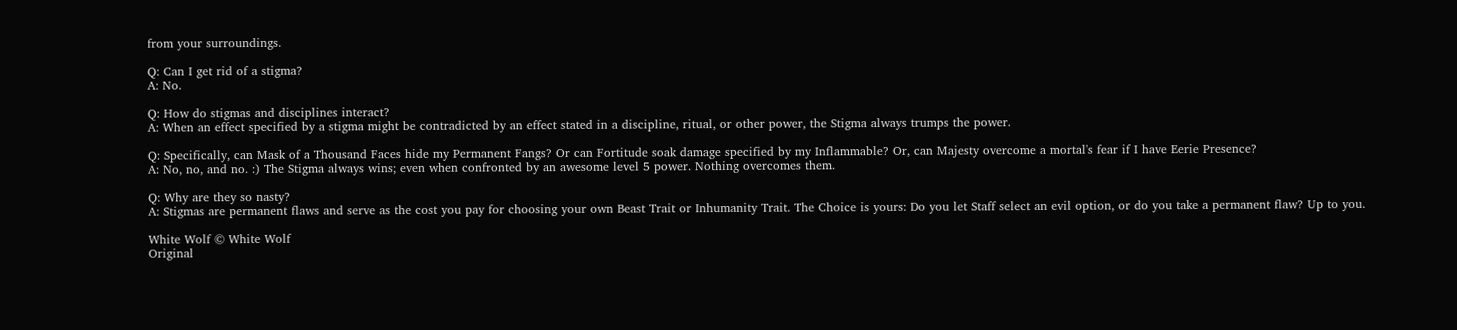from your surroundings.

Q: Can I get rid of a stigma?
A: No.

Q: How do stigmas and disciplines interact?
A: When an effect specified by a stigma might be contradicted by an effect stated in a discipline, ritual, or other power, the Stigma always trumps the power.

Q: Specifically, can Mask of a Thousand Faces hide my Permanent Fangs? Or can Fortitude soak damage specified by my Inflammable? Or, can Majesty overcome a mortal's fear if I have Eerie Presence?
A: No, no, and no. :) The Stigma always wins; even when confronted by an awesome level 5 power. Nothing overcomes them.

Q: Why are they so nasty?
A: Stigmas are permanent flaws and serve as the cost you pay for choosing your own Beast Trait or Inhumanity Trait. The Choice is yours: Do you let Staff select an evil option, or do you take a permanent flaw? Up to you.

White Wolf © White Wolf
Original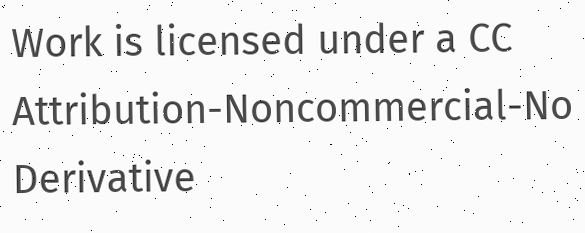Work is licensed under a CC Attribution-Noncommercial-No Derivative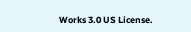Works 3.0 US License.